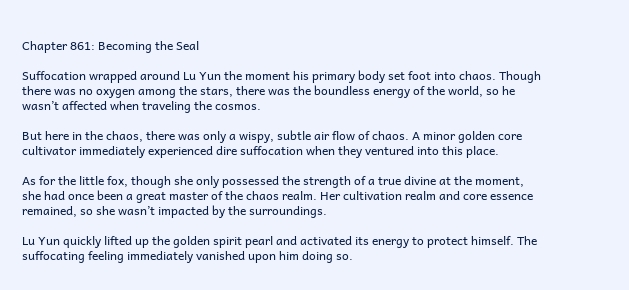Chapter 861: Becoming the Seal

Suffocation wrapped around Lu Yun the moment his primary body set foot into chaos. Though there was no oxygen among the stars, there was the boundless energy of the world, so he wasn’t affected when traveling the cosmos.

But here in the chaos, there was only a wispy, subtle air flow of chaos. A minor golden core cultivator immediately experienced dire suffocation when they ventured into this place.

As for the little fox, though she only possessed the strength of a true divine at the moment, she had once been a great master of the chaos realm. Her cultivation realm and core essence remained, so she wasn’t impacted by the surroundings.

Lu Yun quickly lifted up the golden spirit pearl and activated its energy to protect himself. The suffocating feeling immediately vanished upon him doing so.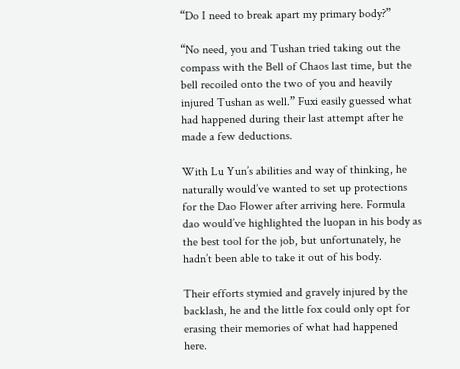“Do I need to break apart my primary body?”

“No need, you and Tushan tried taking out the compass with the Bell of Chaos last time, but the bell recoiled onto the two of you and heavily injured Tushan as well.” Fuxi easily guessed what had happened during their last attempt after he made a few deductions.

With Lu Yun’s abilities and way of thinking, he naturally would’ve wanted to set up protections for the Dao Flower after arriving here. Formula dao would’ve highlighted the luopan in his body as the best tool for the job, but unfortunately, he hadn’t been able to take it out of his body.

Their efforts stymied and gravely injured by the backlash, he and the little fox could only opt for erasing their memories of what had happened here.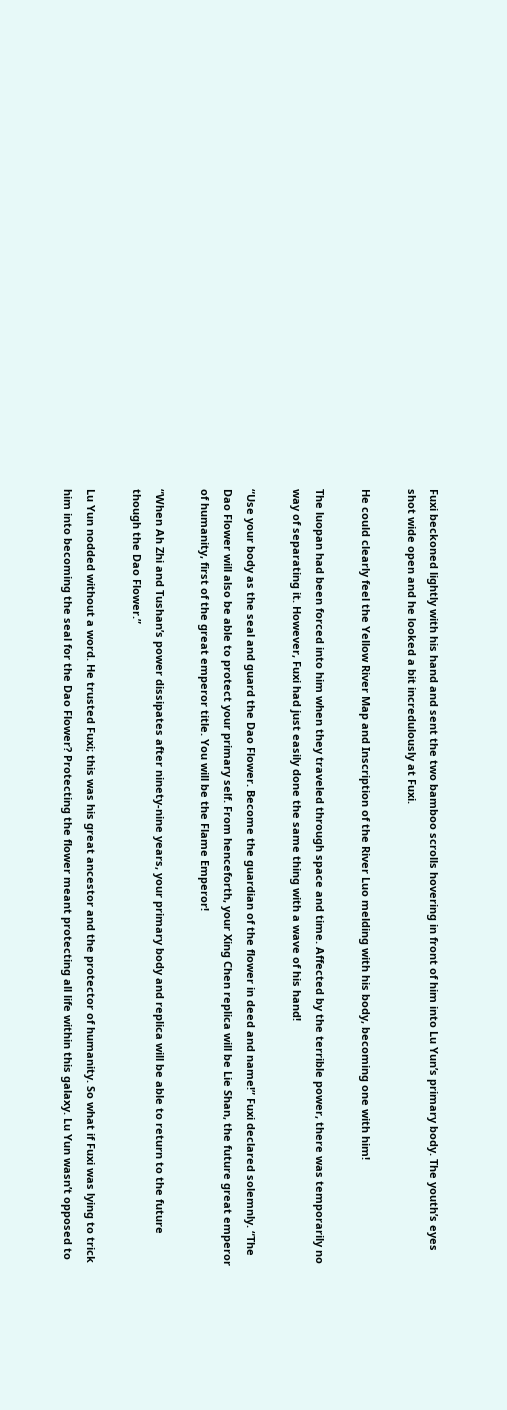Fuxi beckoned lightly with his hand and sent the two bamboo scrolls hovering in front of him into Lu Yun’s primary body. The youth’s eyes shot wide open and he looked a bit incredulously at Fuxi.

He could clearly feel the Yellow River Map and Inscription of the River Luo melding with his body, becoming one with him!

The luopan had been forced into him when they traveled through space and time. Affected by the terrible power, there was temporarily no way of separating it. However, Fuxi had just easily done the same thing with a wave of his hand!

“Use your body as the seal and guard the Dao Flower. Become the guardian of the flower in deed and name!” Fuxi declared solemnly. “The Dao Flower will also be able to protect your primary self. From henceforth, your Xing Chen replica will be Lie Shan, the future great emperor of humanity, first of the great emperor title. You will be the Flame Emperor!

“When Ah Zhi and Tushan’s power dissipates after ninety-nine years, your primary body and replica will be able to return to the future though the Dao Flower.”

Lu Yun nodded without a word. He trusted Fuxi; this was his great ancestor and the protector of humanity. So what if Fuxi was lying to trick him into becoming the seal for the Dao Flower? Protecting the flower meant protecting all life within this galaxy. Lu Yun wasn’t opposed to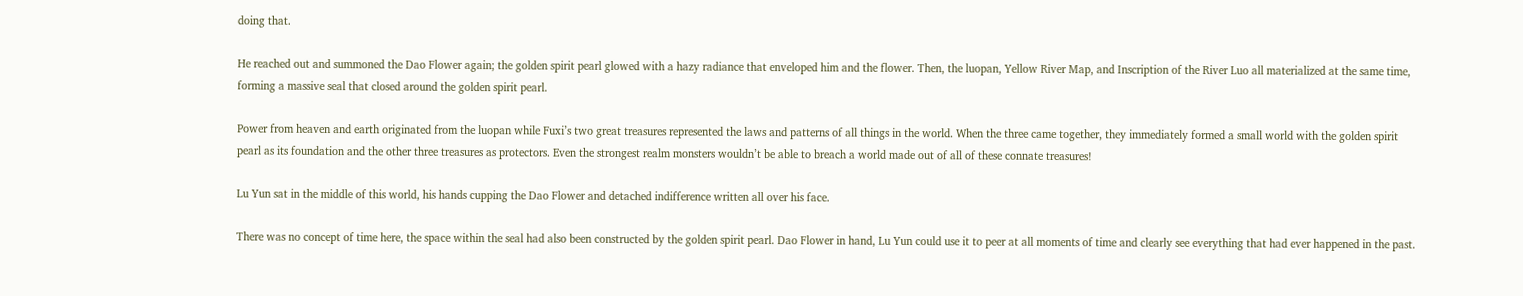doing that.

He reached out and summoned the Dao Flower again; the golden spirit pearl glowed with a hazy radiance that enveloped him and the flower. Then, the luopan, Yellow River Map, and Inscription of the River Luo all materialized at the same time, forming a massive seal that closed around the golden spirit pearl.

Power from heaven and earth originated from the luopan while Fuxi’s two great treasures represented the laws and patterns of all things in the world. When the three came together, they immediately formed a small world with the golden spirit pearl as its foundation and the other three treasures as protectors. Even the strongest realm monsters wouldn’t be able to breach a world made out of all of these connate treasures!

Lu Yun sat in the middle of this world, his hands cupping the Dao Flower and detached indifference written all over his face.

There was no concept of time here, the space within the seal had also been constructed by the golden spirit pearl. Dao Flower in hand, Lu Yun could use it to peer at all moments of time and clearly see everything that had ever happened in the past.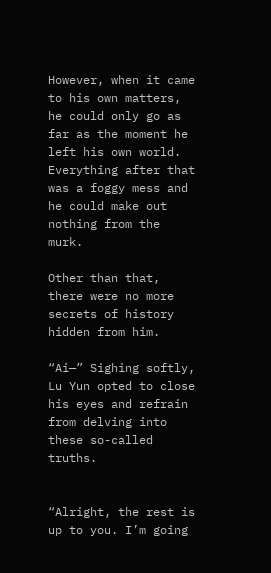However, when it came to his own matters, he could only go as far as the moment he left his own world. Everything after that was a foggy mess and he could make out nothing from the murk.

Other than that, there were no more secrets of history hidden from him.

“Ai—” Sighing softly, Lu Yun opted to close his eyes and refrain from delving into these so-called truths.


“Alright, the rest is up to you. I’m going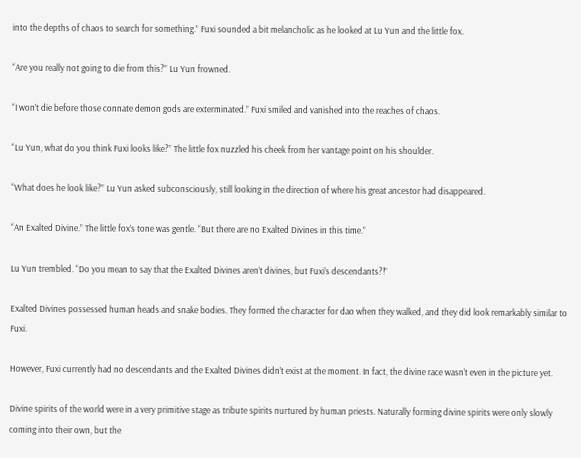into the depths of chaos to search for something.” Fuxi sounded a bit melancholic as he looked at Lu Yun and the little fox.

“Are you really not going to die from this?” Lu Yun frowned.

“I won’t die before those connate demon gods are exterminated.” Fuxi smiled and vanished into the reaches of chaos.

“Lu Yun, what do you think Fuxi looks like?” The little fox nuzzled his cheek from her vantage point on his shoulder.

“What does he look like?” Lu Yun asked subconsciously, still looking in the direction of where his great ancestor had disappeared.

“An Exalted Divine.” The little fox’s tone was gentle. “But there are no Exalted Divines in this time.”

Lu Yun trembled. “Do you mean to say that the Exalted Divines aren’t divines, but Fuxi’s descendants?!”

Exalted Divines possessed human heads and snake bodies. They formed the character for dao when they walked, and they did look remarkably similar to Fuxi.

However, Fuxi currently had no descendants and the Exalted Divines didn’t exist at the moment. In fact, the divine race wasn’t even in the picture yet.

Divine spirits of the world were in a very primitive stage as tribute spirits nurtured by human priests. Naturally forming divine spirits were only slowly coming into their own, but the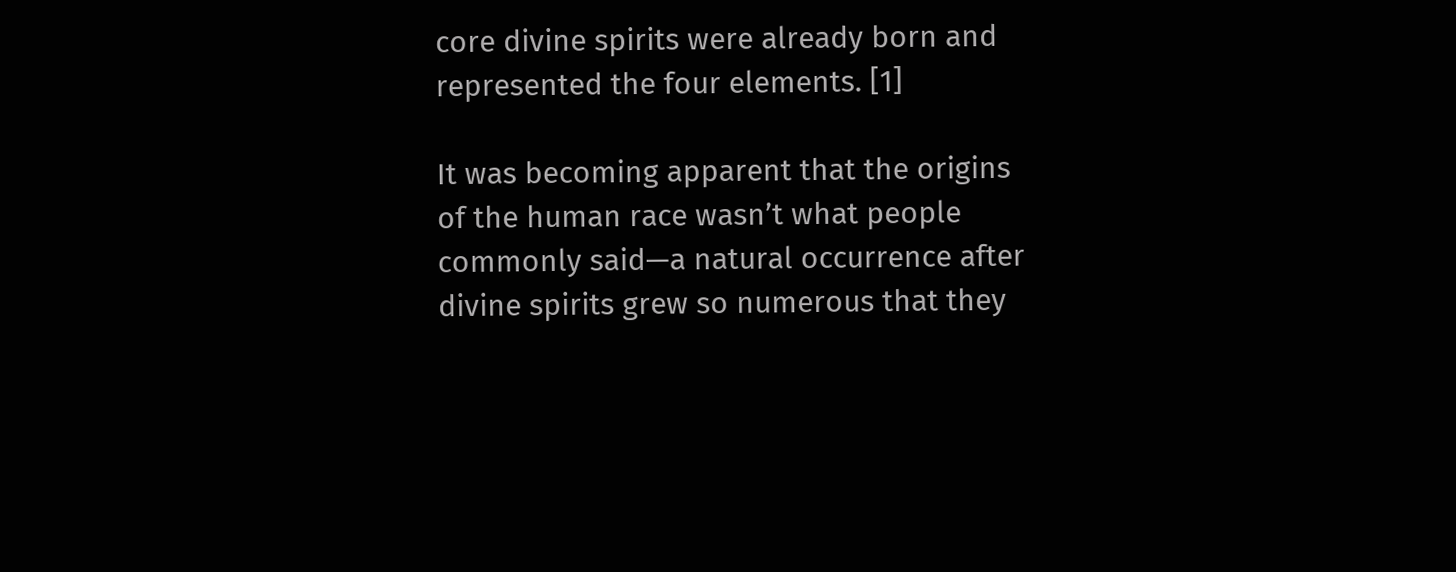core divine spirits were already born and represented the four elements. [1]

It was becoming apparent that the origins of the human race wasn’t what people commonly said—a natural occurrence after divine spirits grew so numerous that they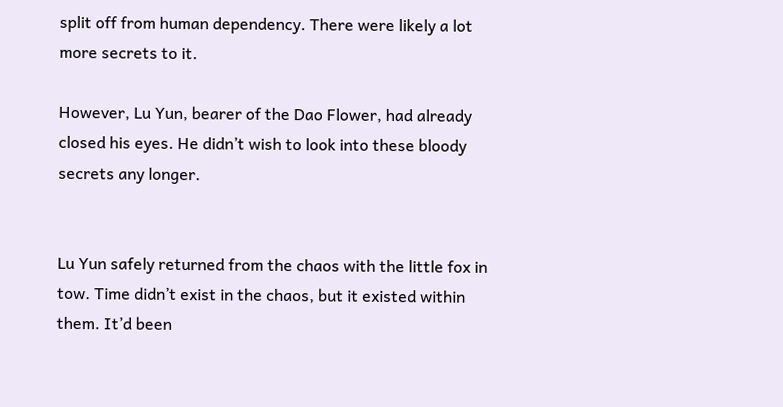split off from human dependency. There were likely a lot more secrets to it.

However, Lu Yun, bearer of the Dao Flower, had already closed his eyes. He didn’t wish to look into these bloody secrets any longer.


Lu Yun safely returned from the chaos with the little fox in tow. Time didn’t exist in the chaos, but it existed within them. It’d been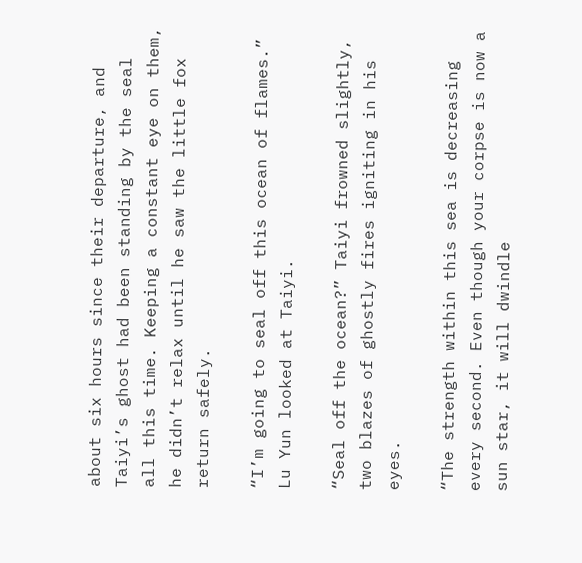about six hours since their departure, and Taiyi’s ghost had been standing by the seal all this time. Keeping a constant eye on them, he didn’t relax until he saw the little fox return safely.

“I’m going to seal off this ocean of flames.” Lu Yun looked at Taiyi.

“Seal off the ocean?” Taiyi frowned slightly, two blazes of ghostly fires igniting in his eyes.

“The strength within this sea is decreasing every second. Even though your corpse is now a sun star, it will dwindle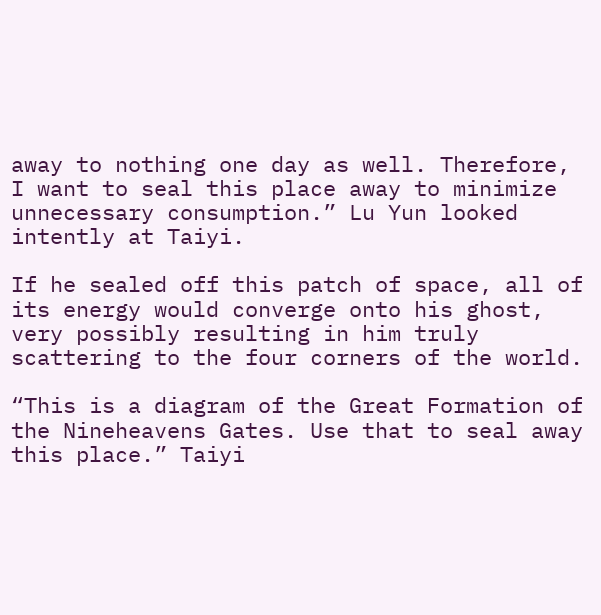away to nothing one day as well. Therefore, I want to seal this place away to minimize unnecessary consumption.” Lu Yun looked intently at Taiyi.

If he sealed off this patch of space, all of its energy would converge onto his ghost, very possibly resulting in him truly scattering to the four corners of the world.

“This is a diagram of the Great Formation of the Nineheavens Gates. Use that to seal away this place.” Taiyi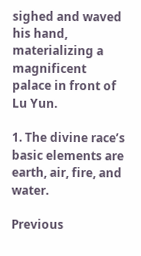sighed and waved his hand, materializing a magnificent palace in front of Lu Yun.

1. The divine race’s basic elements are earth, air, fire, and water.

Previous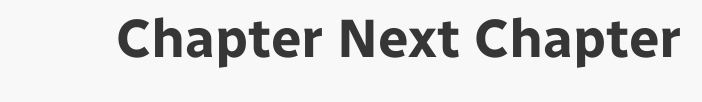Chapter Next Chapter